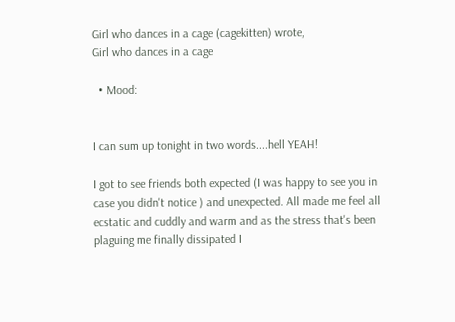Girl who dances in a cage (cagekitten) wrote,
Girl who dances in a cage

  • Mood:


I can sum up tonight in two words....hell YEAH!

I got to see friends both expected (I was happy to see you in case you didn't notice ) and unexpected. All made me feel all ecstatic and cuddly and warm and as the stress that's been plaguing me finally dissipated I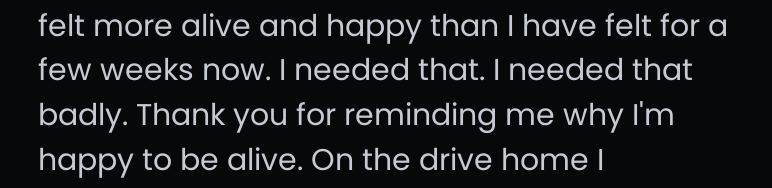felt more alive and happy than I have felt for a few weeks now. I needed that. I needed that badly. Thank you for reminding me why I'm happy to be alive. On the drive home I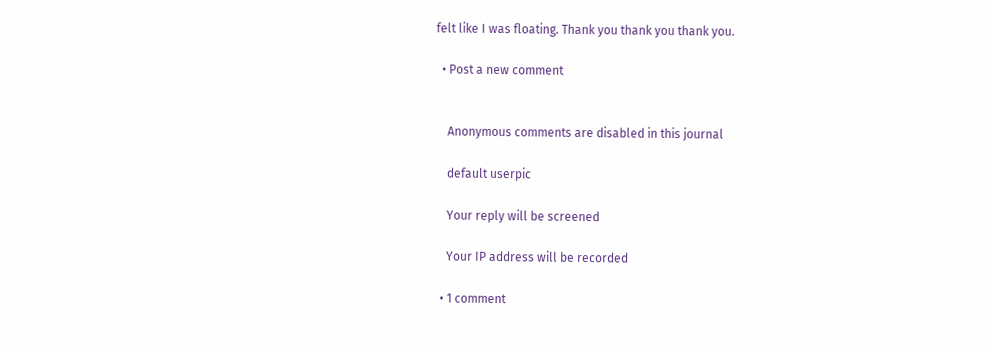felt like I was floating. Thank you thank you thank you.

  • Post a new comment


    Anonymous comments are disabled in this journal

    default userpic

    Your reply will be screened

    Your IP address will be recorded

  • 1 comment